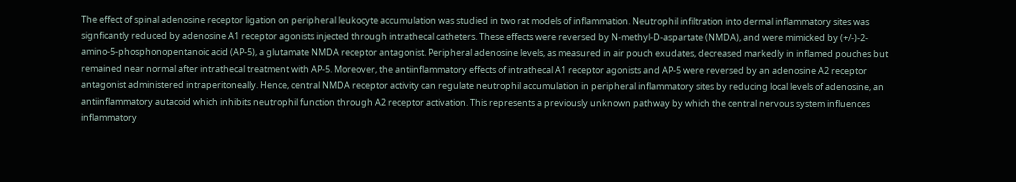The effect of spinal adenosine receptor ligation on peripheral leukocyte accumulation was studied in two rat models of inflammation. Neutrophil infiltration into dermal inflammatory sites was signficantly reduced by adenosine A1 receptor agonists injected through intrathecal catheters. These effects were reversed by N-methyl-D-aspartate (NMDA), and were mimicked by (+/-)-2-amino-5-phosphonopentanoic acid (AP-5), a glutamate NMDA receptor antagonist. Peripheral adenosine levels, as measured in air pouch exudates, decreased markedly in inflamed pouches but remained near normal after intrathecal treatment with AP-5. Moreover, the antiinflammatory effects of intrathecal A1 receptor agonists and AP-5 were reversed by an adenosine A2 receptor antagonist administered intraperitoneally. Hence, central NMDA receptor activity can regulate neutrophil accumulation in peripheral inflammatory sites by reducing local levels of adenosine, an antiinflammatory autacoid which inhibits neutrophil function through A2 receptor activation. This represents a previously unknown pathway by which the central nervous system influences inflammatory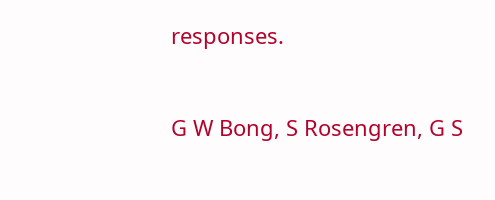responses.


G W Bong, S Rosengren, G S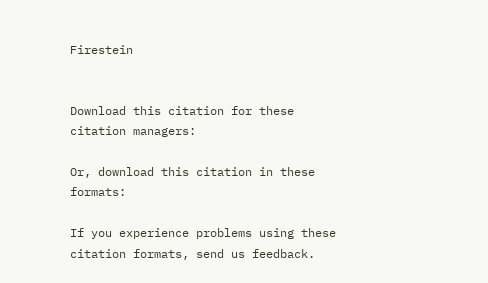Firestein


Download this citation for these citation managers:

Or, download this citation in these formats:

If you experience problems using these citation formats, send us feedback.